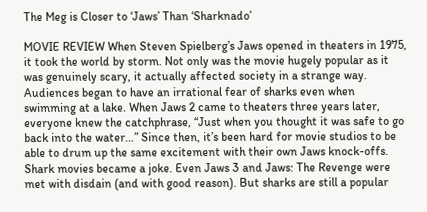The Meg is Closer to ‘Jaws’ Than ‘Sharknado’

MOVIE REVIEW When Steven Spielberg’s Jaws opened in theaters in 1975, it took the world by storm. Not only was the movie hugely popular as it was genuinely scary, it actually affected society in a strange way. Audiences began to have an irrational fear of sharks even when swimming at a lake. When Jaws 2 came to theaters three years later, everyone knew the catchphrase, “Just when you thought it was safe to go back into the water…” Since then, it’s been hard for movie studios to be able to drum up the same excitement with their own Jaws knock-offs. Shark movies became a joke. Even Jaws 3 and Jaws: The Revenge were met with disdain (and with good reason). But sharks are still a popular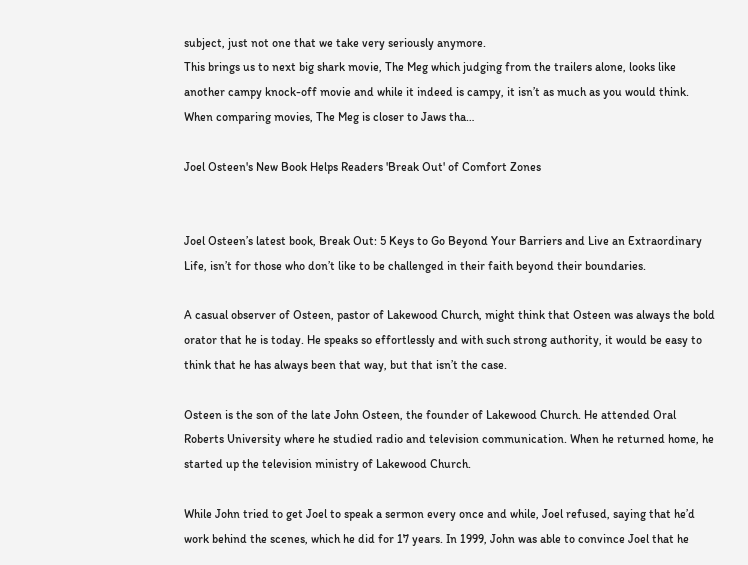subject, just not one that we take very seriously anymore.
This brings us to next big shark movie, The Meg which judging from the trailers alone, looks like another campy knock-off movie and while it indeed is campy, it isn’t as much as you would think. When comparing movies, The Meg is closer to Jaws tha…

Joel Osteen's New Book Helps Readers 'Break Out' of Comfort Zones


Joel Osteen’s latest book, Break Out: 5 Keys to Go Beyond Your Barriers and Live an Extraordinary Life, isn’t for those who don’t like to be challenged in their faith beyond their boundaries.

A casual observer of Osteen, pastor of Lakewood Church, might think that Osteen was always the bold orator that he is today. He speaks so effortlessly and with such strong authority, it would be easy to think that he has always been that way, but that isn’t the case.

Osteen is the son of the late John Osteen, the founder of Lakewood Church. He attended Oral Roberts University where he studied radio and television communication. When he returned home, he started up the television ministry of Lakewood Church.

While John tried to get Joel to speak a sermon every once and while, Joel refused, saying that he’d work behind the scenes, which he did for 17 years. In 1999, John was able to convince Joel that he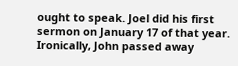ought to speak. Joel did his first sermon on January 17 of that year. Ironically, John passed away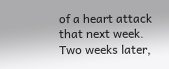of a heart attack that next week. Two weeks later,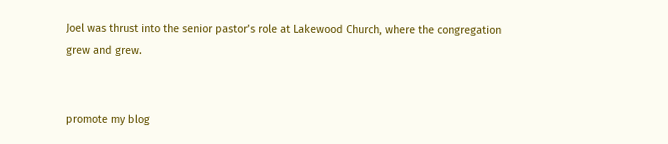Joel was thrust into the senior pastor’s role at Lakewood Church, where the congregation grew and grew.


promote my blog